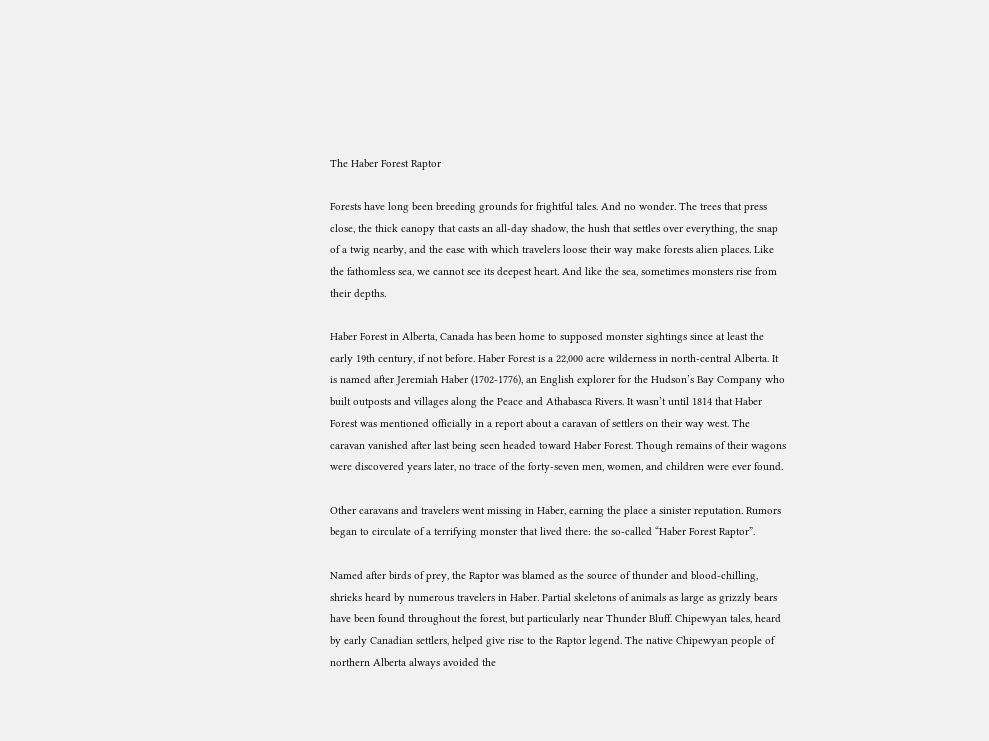The Haber Forest Raptor

Forests have long been breeding grounds for frightful tales. And no wonder. The trees that press close, the thick canopy that casts an all-day shadow, the hush that settles over everything, the snap of a twig nearby, and the ease with which travelers loose their way make forests alien places. Like the fathomless sea, we cannot see its deepest heart. And like the sea, sometimes monsters rise from their depths.

Haber Forest in Alberta, Canada has been home to supposed monster sightings since at least the early 19th century, if not before. Haber Forest is a 22,000 acre wilderness in north-central Alberta. It is named after Jeremiah Haber (1702-1776), an English explorer for the Hudson’s Bay Company who built outposts and villages along the Peace and Athabasca Rivers. It wasn’t until 1814 that Haber Forest was mentioned officially in a report about a caravan of settlers on their way west. The caravan vanished after last being seen headed toward Haber Forest. Though remains of their wagons were discovered years later, no trace of the forty-seven men, women, and children were ever found.

Other caravans and travelers went missing in Haber, earning the place a sinister reputation. Rumors began to circulate of a terrifying monster that lived there: the so-called “Haber Forest Raptor”.

Named after birds of prey, the Raptor was blamed as the source of thunder and blood-chilling, shrieks heard by numerous travelers in Haber. Partial skeletons of animals as large as grizzly bears have been found throughout the forest, but particularly near Thunder Bluff. Chipewyan tales, heard by early Canadian settlers, helped give rise to the Raptor legend. The native Chipewyan people of northern Alberta always avoided the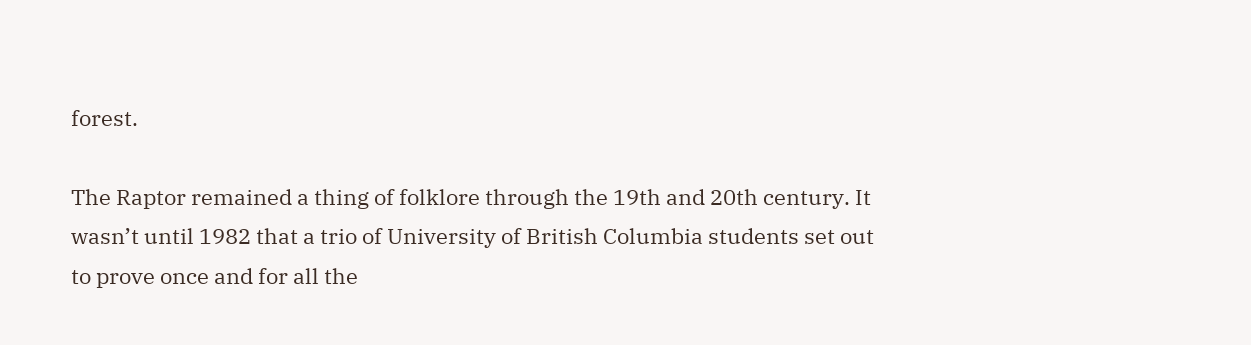forest.

The Raptor remained a thing of folklore through the 19th and 20th century. It wasn’t until 1982 that a trio of University of British Columbia students set out to prove once and for all the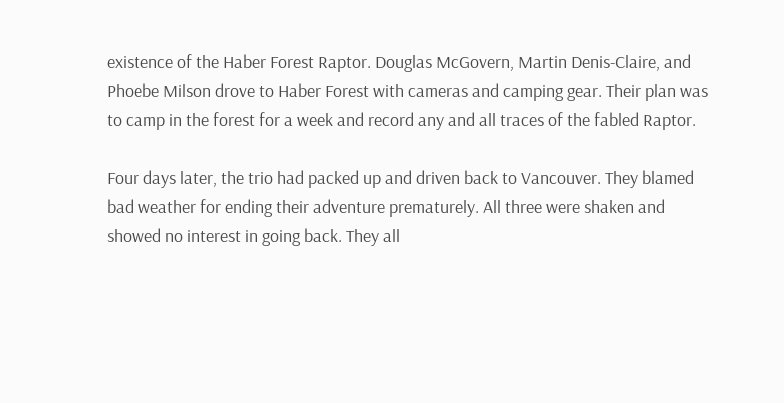existence of the Haber Forest Raptor. Douglas McGovern, Martin Denis-Claire, and Phoebe Milson drove to Haber Forest with cameras and camping gear. Their plan was to camp in the forest for a week and record any and all traces of the fabled Raptor.

Four days later, the trio had packed up and driven back to Vancouver. They blamed bad weather for ending their adventure prematurely. All three were shaken and showed no interest in going back. They all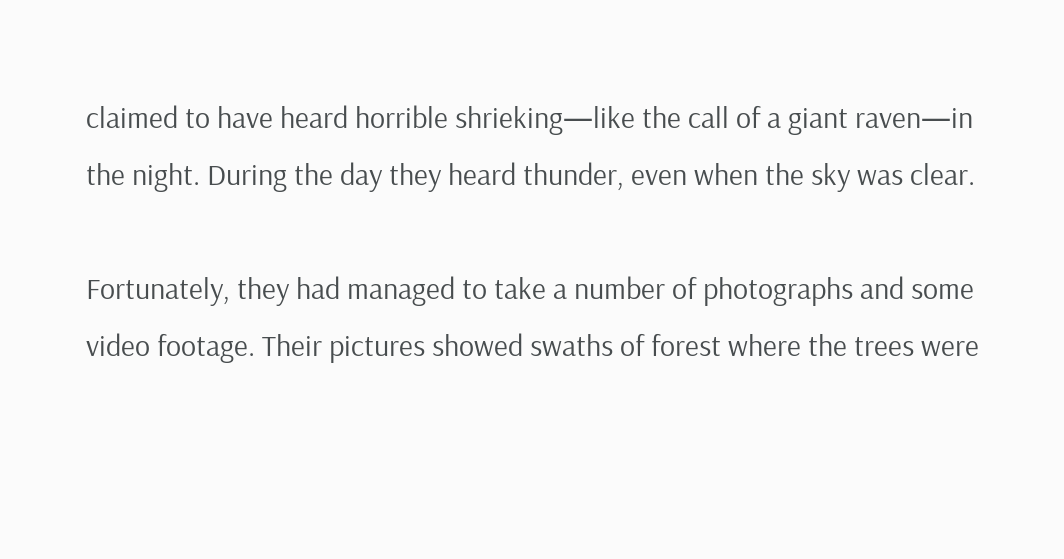claimed to have heard horrible shrieking—like the call of a giant raven—in the night. During the day they heard thunder, even when the sky was clear.

Fortunately, they had managed to take a number of photographs and some video footage. Their pictures showed swaths of forest where the trees were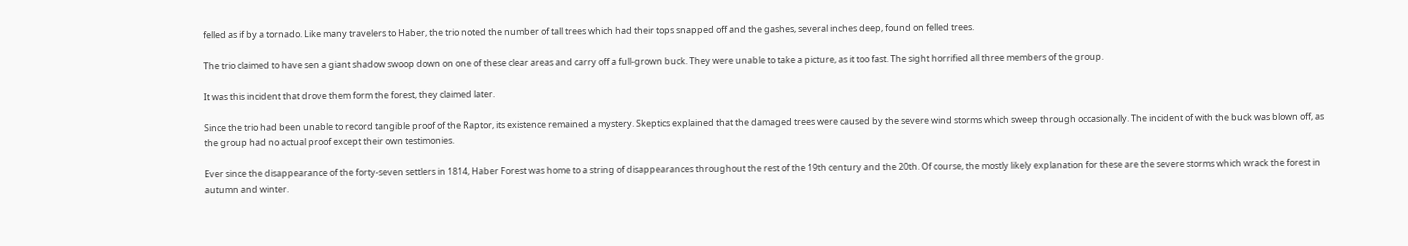felled as if by a tornado. Like many travelers to Haber, the trio noted the number of tall trees which had their tops snapped off and the gashes, several inches deep, found on felled trees.

The trio claimed to have sen a giant shadow swoop down on one of these clear areas and carry off a full-grown buck. They were unable to take a picture, as it too fast. The sight horrified all three members of the group.

It was this incident that drove them form the forest, they claimed later.

Since the trio had been unable to record tangible proof of the Raptor, its existence remained a mystery. Skeptics explained that the damaged trees were caused by the severe wind storms which sweep through occasionally. The incident of with the buck was blown off, as the group had no actual proof except their own testimonies.

Ever since the disappearance of the forty-seven settlers in 1814, Haber Forest was home to a string of disappearances throughout the rest of the 19th century and the 20th. Of course, the mostly likely explanation for these are the severe storms which wrack the forest in autumn and winter.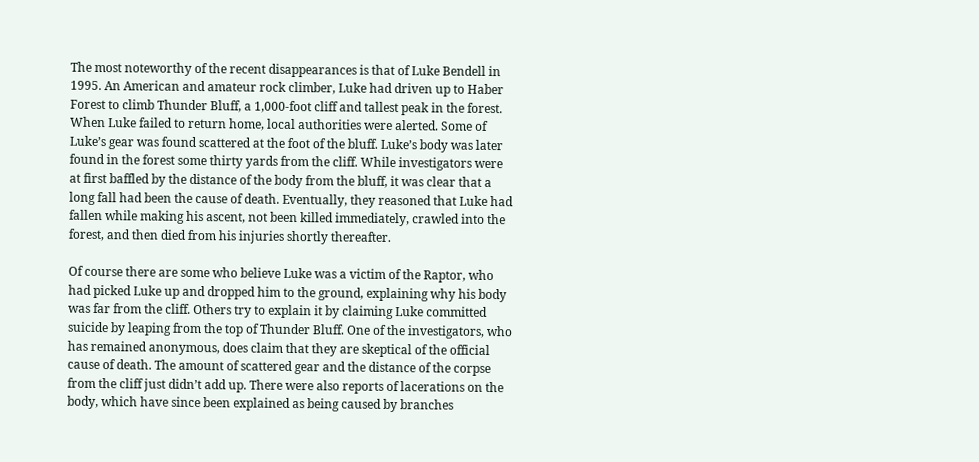The most noteworthy of the recent disappearances is that of Luke Bendell in 1995. An American and amateur rock climber, Luke had driven up to Haber Forest to climb Thunder Bluff, a 1,000-foot cliff and tallest peak in the forest. When Luke failed to return home, local authorities were alerted. Some of Luke’s gear was found scattered at the foot of the bluff. Luke’s body was later found in the forest some thirty yards from the cliff. While investigators were at first baffled by the distance of the body from the bluff, it was clear that a long fall had been the cause of death. Eventually, they reasoned that Luke had fallen while making his ascent, not been killed immediately, crawled into the forest, and then died from his injuries shortly thereafter.

Of course there are some who believe Luke was a victim of the Raptor, who had picked Luke up and dropped him to the ground, explaining why his body was far from the cliff. Others try to explain it by claiming Luke committed suicide by leaping from the top of Thunder Bluff. One of the investigators, who has remained anonymous, does claim that they are skeptical of the official cause of death. The amount of scattered gear and the distance of the corpse from the cliff just didn’t add up. There were also reports of lacerations on the body, which have since been explained as being caused by branches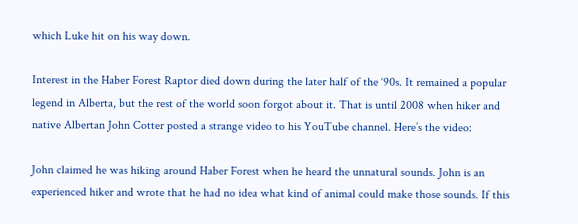which Luke hit on his way down.

Interest in the Haber Forest Raptor died down during the later half of the ‘90s. It remained a popular legend in Alberta, but the rest of the world soon forgot about it. That is until 2008 when hiker and native Albertan John Cotter posted a strange video to his YouTube channel. Here’s the video:

John claimed he was hiking around Haber Forest when he heard the unnatural sounds. John is an experienced hiker and wrote that he had no idea what kind of animal could make those sounds. If this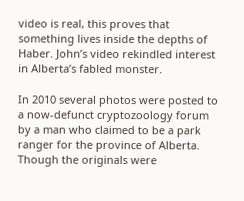video is real, this proves that something lives inside the depths of Haber. John’s video rekindled interest in Alberta’s fabled monster.

In 2010 several photos were posted to a now-defunct cryptozoology forum by a man who claimed to be a park ranger for the province of Alberta. Though the originals were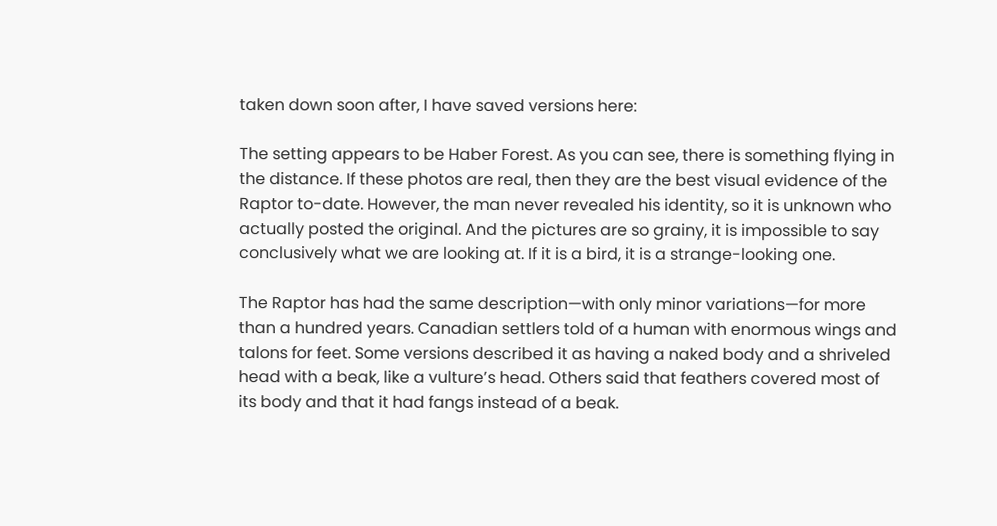taken down soon after, I have saved versions here:

The setting appears to be Haber Forest. As you can see, there is something flying in the distance. If these photos are real, then they are the best visual evidence of the Raptor to-date. However, the man never revealed his identity, so it is unknown who actually posted the original. And the pictures are so grainy, it is impossible to say conclusively what we are looking at. If it is a bird, it is a strange-looking one.

The Raptor has had the same description—with only minor variations—for more than a hundred years. Canadian settlers told of a human with enormous wings and talons for feet. Some versions described it as having a naked body and a shriveled head with a beak, like a vulture’s head. Others said that feathers covered most of its body and that it had fangs instead of a beak.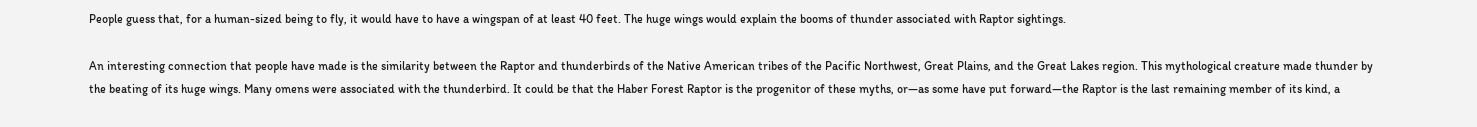People guess that, for a human-sized being to fly, it would have to have a wingspan of at least 40 feet. The huge wings would explain the booms of thunder associated with Raptor sightings.

An interesting connection that people have made is the similarity between the Raptor and thunderbirds of the Native American tribes of the Pacific Northwest, Great Plains, and the Great Lakes region. This mythological creature made thunder by the beating of its huge wings. Many omens were associated with the thunderbird. It could be that the Haber Forest Raptor is the progenitor of these myths, or—as some have put forward—the Raptor is the last remaining member of its kind, a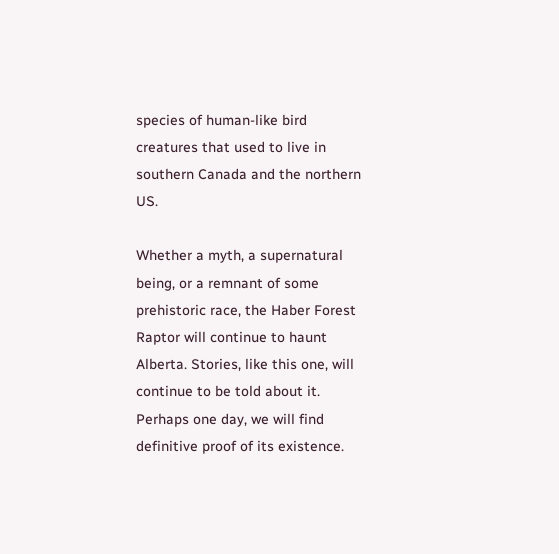species of human-like bird creatures that used to live in southern Canada and the northern US.

Whether a myth, a supernatural being, or a remnant of some prehistoric race, the Haber Forest Raptor will continue to haunt Alberta. Stories, like this one, will continue to be told about it. Perhaps one day, we will find definitive proof of its existence.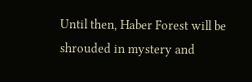Until then, Haber Forest will be shrouded in mystery and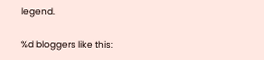legend.

%d bloggers like this: